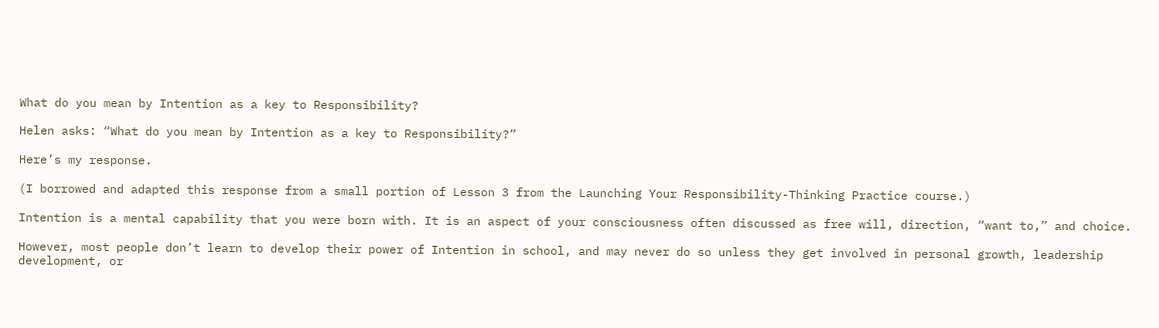What do you mean by Intention as a key to Responsibility?

Helen asks: “What do you mean by Intention as a key to Responsibility?”

Here’s my response.

(I borrowed and adapted this response from a small portion of Lesson 3 from the Launching Your Responsibility-Thinking Practice course.)

Intention is a mental capability that you were born with. It is an aspect of your consciousness often discussed as free will, direction, “want to,” and choice.

However, most people don’t learn to develop their power of Intention in school, and may never do so unless they get involved in personal growth, leadership development, or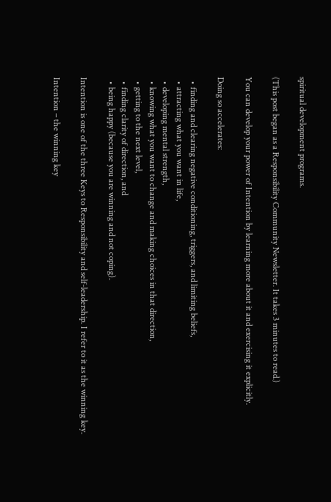spiritual development programs.

(This post began as a Responsibility Community Newsletter. It takes 3 minutes to read.)

You can develop your power of Intention by learning more about it and exercising it explicitly.

Doing so accelerates:

  • finding and clearing negative conditioning, triggers, and limiting beliefs,
  • attracting what you want in life,
  • developing mental strength,
  • knowing what you want to change and making choices in that direction,
  • getting to the next level,
  • finding clarity of direction, and
  • being happy (because you are winning and not coping).

Intention is one of the three Keys to Responsibility and self-leadership. I refer to it as the winning key.

Intention – the winning key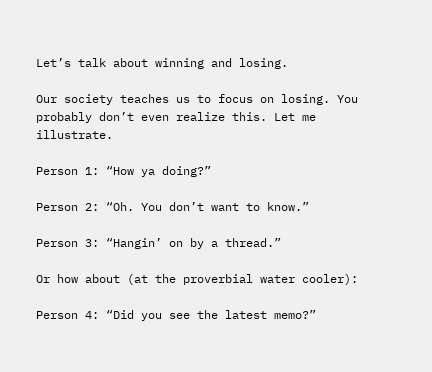Let’s talk about winning and losing.

Our society teaches us to focus on losing. You probably don’t even realize this. Let me illustrate.

Person 1: “How ya doing?”

Person 2: “Oh. You don’t want to know.”

Person 3: “Hangin’ on by a thread.”

Or how about (at the proverbial water cooler):

Person 4: “Did you see the latest memo?”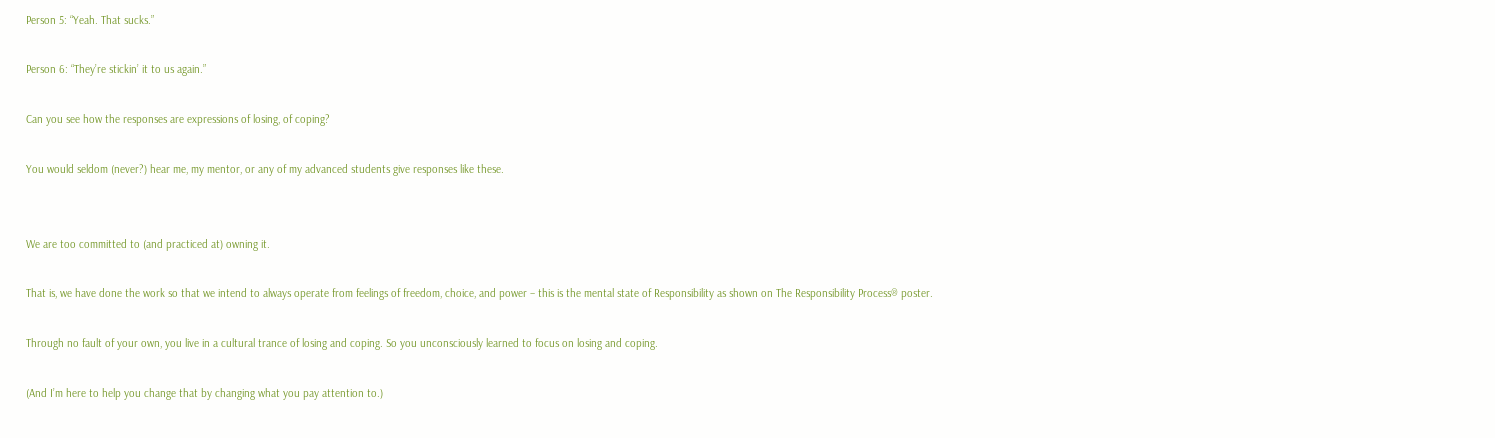Person 5: “Yeah. That sucks.”

Person 6: “They’re stickin’ it to us again.”

Can you see how the responses are expressions of losing, of coping?

You would seldom (never?) hear me, my mentor, or any of my advanced students give responses like these.


We are too committed to (and practiced at) owning it.

That is, we have done the work so that we intend to always operate from feelings of freedom, choice, and power – this is the mental state of Responsibility as shown on The Responsibility Process® poster.

Through no fault of your own, you live in a cultural trance of losing and coping. So you unconsciously learned to focus on losing and coping.

(And I’m here to help you change that by changing what you pay attention to.)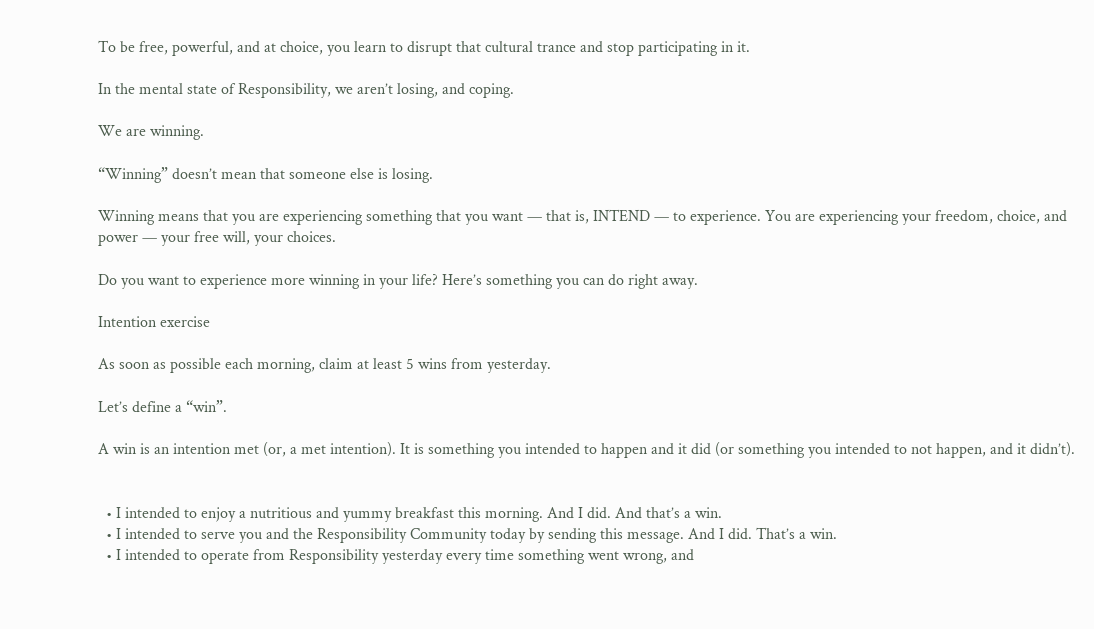To be free, powerful, and at choice, you learn to disrupt that cultural trance and stop participating in it.

In the mental state of Responsibility, we aren’t losing, and coping.

We are winning.

“Winning” doesn’t mean that someone else is losing.

Winning means that you are experiencing something that you want — that is, INTEND — to experience. You are experiencing your freedom, choice, and power — your free will, your choices.

Do you want to experience more winning in your life? Here’s something you can do right away.

Intention exercise

As soon as possible each morning, claim at least 5 wins from yesterday.

Let’s define a “win”.

A win is an intention met (or, a met intention). It is something you intended to happen and it did (or something you intended to not happen, and it didn’t).


  • I intended to enjoy a nutritious and yummy breakfast this morning. And I did. And that’s a win.
  • I intended to serve you and the Responsibility Community today by sending this message. And I did. That’s a win.
  • I intended to operate from Responsibility yesterday every time something went wrong, and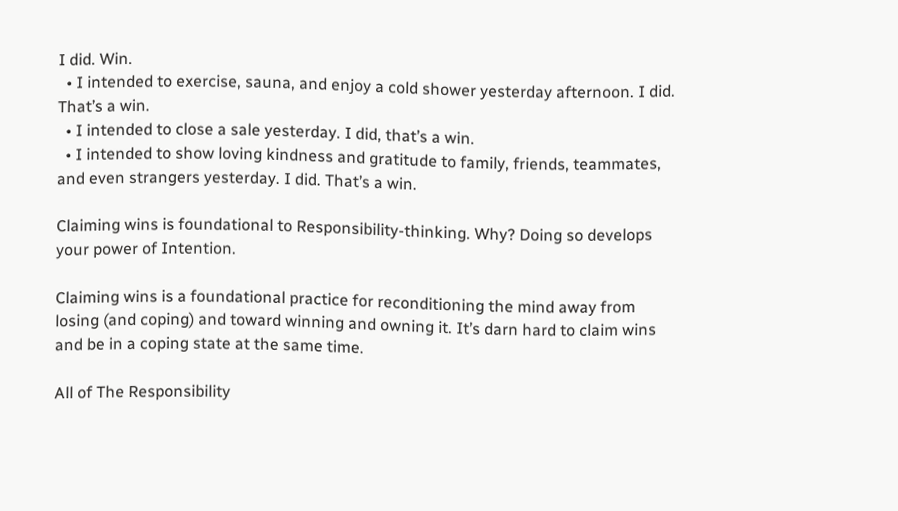I did. Win.
  • I intended to exercise, sauna, and enjoy a cold shower yesterday afternoon. I did. That’s a win.
  • I intended to close a sale yesterday. I did, that’s a win.
  • I intended to show loving kindness and gratitude to family, friends, teammates, and even strangers yesterday. I did. That’s a win.

Claiming wins is foundational to Responsibility-thinking. Why? Doing so develops your power of Intention.

Claiming wins is a foundational practice for reconditioning the mind away from losing (and coping) and toward winning and owning it. It’s darn hard to claim wins and be in a coping state at the same time.

All of The Responsibility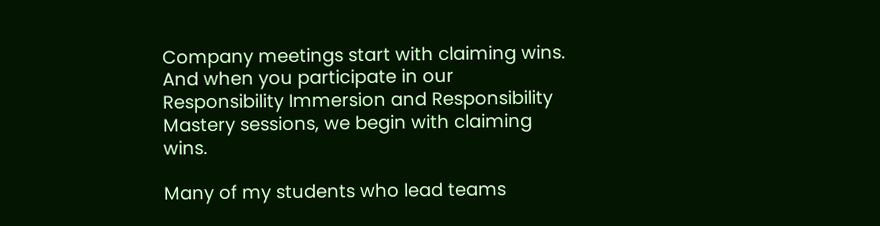Company meetings start with claiming wins. And when you participate in our Responsibility Immersion and Responsibility Mastery sessions, we begin with claiming wins.

Many of my students who lead teams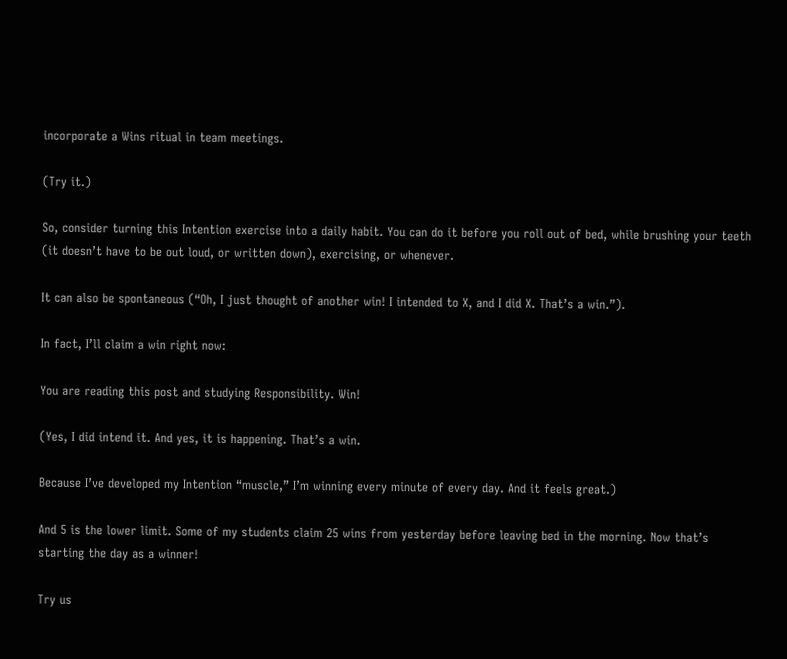incorporate a Wins ritual in team meetings.

(Try it.)

So, consider turning this Intention exercise into a daily habit. You can do it before you roll out of bed, while brushing your teeth (it doesn’t have to be out loud, or written down), exercising, or whenever.

It can also be spontaneous (“Oh, I just thought of another win! I intended to X, and I did X. That’s a win.”).

In fact, I’ll claim a win right now:

You are reading this post and studying Responsibility. Win!

(Yes, I did intend it. And yes, it is happening. That’s a win.

Because I’ve developed my Intention “muscle,” I’m winning every minute of every day. And it feels great.)

And 5 is the lower limit. Some of my students claim 25 wins from yesterday before leaving bed in the morning. Now that’s starting the day as a winner!

Try us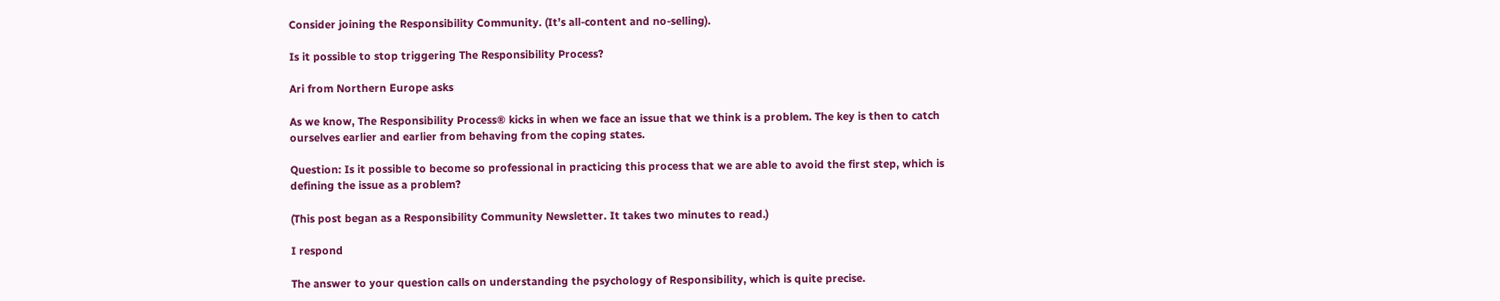Consider joining the Responsibility Community. (It’s all-content and no-selling).

Is it possible to stop triggering The Responsibility Process?

Ari from Northern Europe asks

As we know, The Responsibility Process® kicks in when we face an issue that we think is a problem. The key is then to catch ourselves earlier and earlier from behaving from the coping states.

Question: Is it possible to become so professional in practicing this process that we are able to avoid the first step, which is defining the issue as a problem?

(This post began as a Responsibility Community Newsletter. It takes two minutes to read.)

I respond

The answer to your question calls on understanding the psychology of Responsibility, which is quite precise.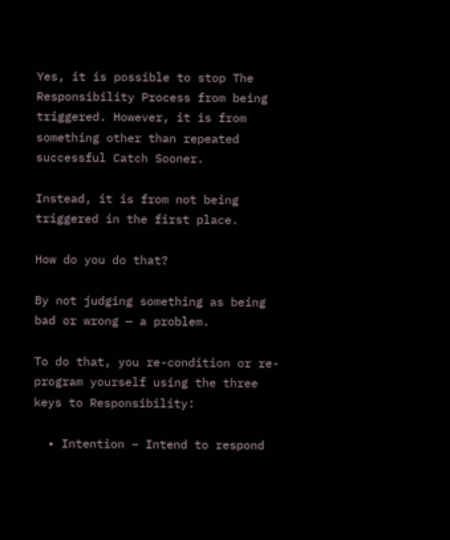Yes, it is possible to stop The Responsibility Process from being triggered. However, it is from something other than repeated successful Catch Sooner.

Instead, it is from not being triggered in the first place.

How do you do that?

By not judging something as being bad or wrong — a problem.

To do that, you re-condition or re-program yourself using the three keys to Responsibility:

  • Intention – Intend to respond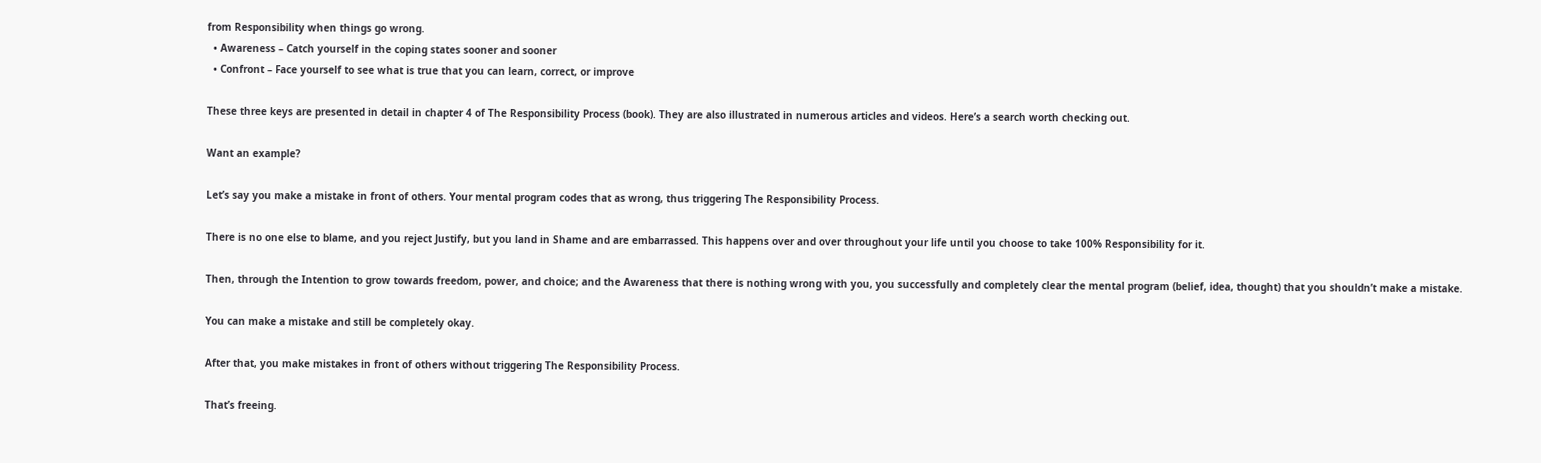from Responsibility when things go wrong.
  • Awareness – Catch yourself in the coping states sooner and sooner
  • Confront – Face yourself to see what is true that you can learn, correct, or improve

These three keys are presented in detail in chapter 4 of The Responsibility Process (book). They are also illustrated in numerous articles and videos. Here’s a search worth checking out.

Want an example?

Let’s say you make a mistake in front of others. Your mental program codes that as wrong, thus triggering The Responsibility Process.

There is no one else to blame, and you reject Justify, but you land in Shame and are embarrassed. This happens over and over throughout your life until you choose to take 100% Responsibility for it.

Then, through the Intention to grow towards freedom, power, and choice; and the Awareness that there is nothing wrong with you, you successfully and completely clear the mental program (belief, idea, thought) that you shouldn’t make a mistake.

You can make a mistake and still be completely okay.

After that, you make mistakes in front of others without triggering The Responsibility Process.

That’s freeing.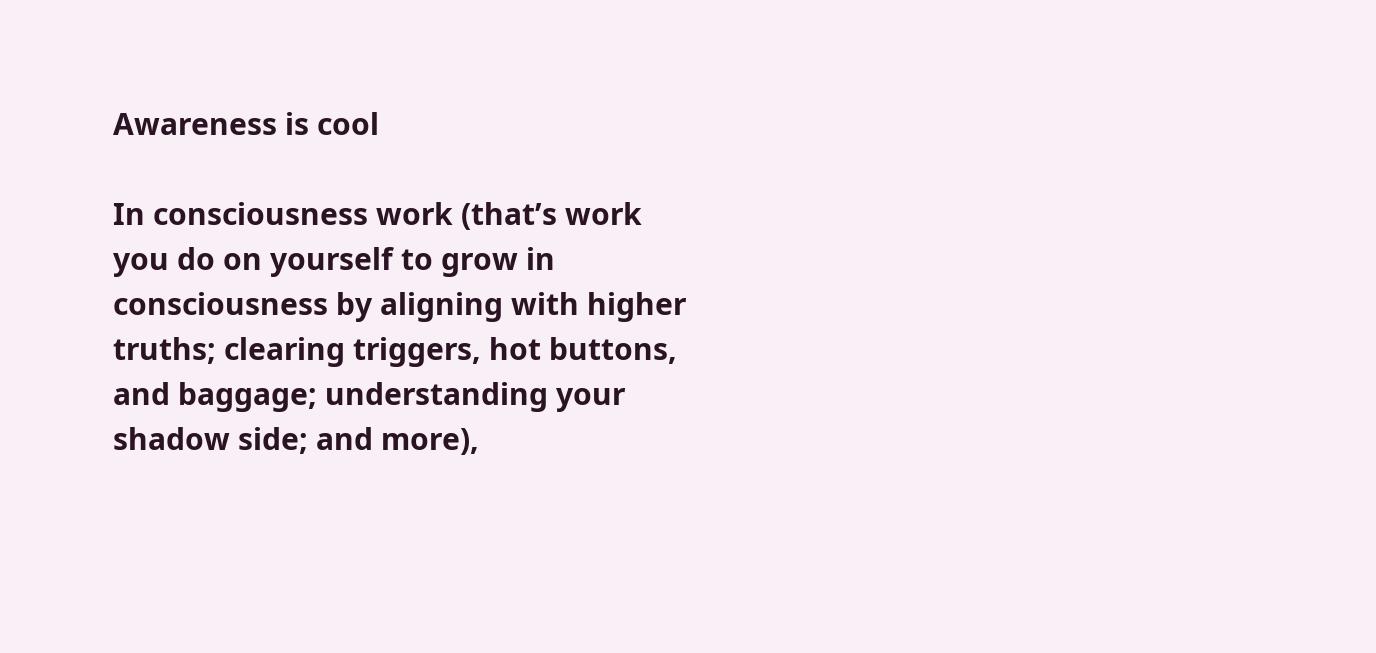Awareness is cool

In consciousness work (that’s work you do on yourself to grow in consciousness by aligning with higher truths; clearing triggers, hot buttons, and baggage; understanding your shadow side; and more),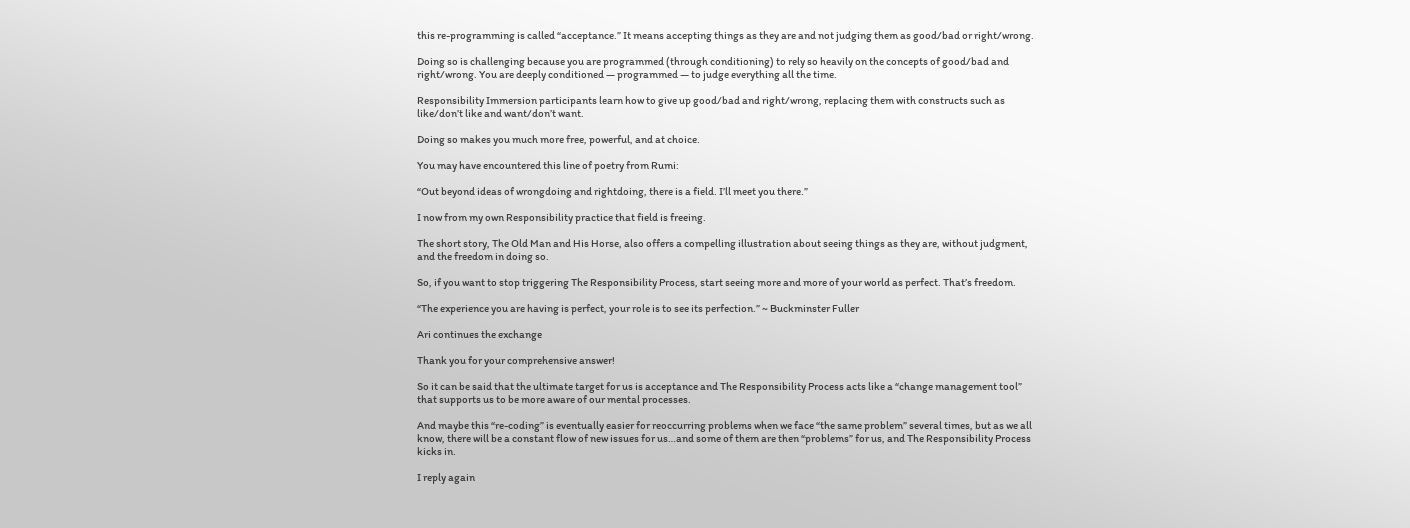this re-programming is called “acceptance.” It means accepting things as they are and not judging them as good/bad or right/wrong.

Doing so is challenging because you are programmed (through conditioning) to rely so heavily on the concepts of good/bad and right/wrong. You are deeply conditioned — programmed — to judge everything all the time.

Responsibility Immersion participants learn how to give up good/bad and right/wrong, replacing them with constructs such as like/don’t like and want/don’t want.

Doing so makes you much more free, powerful, and at choice.

You may have encountered this line of poetry from Rumi:

“Out beyond ideas of wrongdoing and rightdoing, there is a field. I’ll meet you there.”

I now from my own Responsibility practice that field is freeing.

The short story, The Old Man and His Horse, also offers a compelling illustration about seeing things as they are, without judgment, and the freedom in doing so.

So, if you want to stop triggering The Responsibility Process, start seeing more and more of your world as perfect. That’s freedom.

“The experience you are having is perfect, your role is to see its perfection.” ~ Buckminster Fuller

Ari continues the exchange

Thank you for your comprehensive answer!

So it can be said that the ultimate target for us is acceptance and The Responsibility Process acts like a “change management tool” that supports us to be more aware of our mental processes.

And maybe this “re-coding” is eventually easier for reoccurring problems when we face “the same problem” several times, but as we all know, there will be a constant flow of new issues for us…and some of them are then “problems” for us, and The Responsibility Process kicks in.

I reply again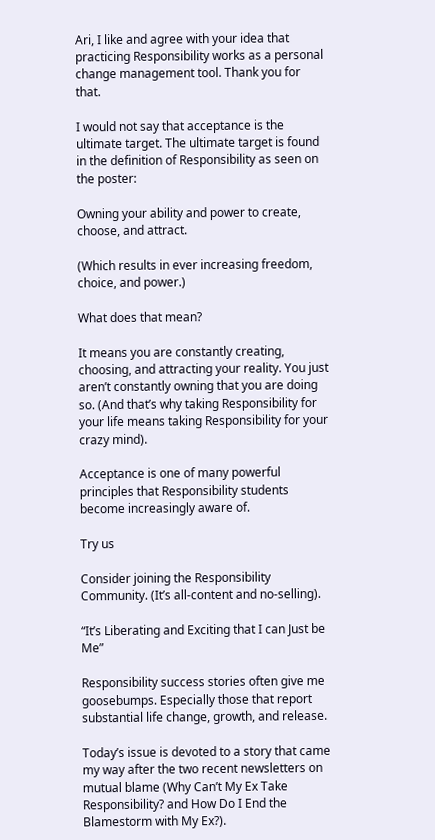Ari, I like and agree with your idea that practicing Responsibility works as a personal change management tool. Thank you for that.

I would not say that acceptance is the ultimate target. The ultimate target is found in the definition of Responsibility as seen on the poster:

Owning your ability and power to create, choose, and attract.

(Which results in ever increasing freedom, choice, and power.)

What does that mean?

It means you are constantly creating, choosing, and attracting your reality. You just aren’t constantly owning that you are doing so. (And that’s why taking Responsibility for your life means taking Responsibility for your crazy mind).

Acceptance is one of many powerful principles that Responsibility students become increasingly aware of.

Try us

Consider joining the Responsibility Community. (It’s all-content and no-selling).

“It’s Liberating and Exciting that I can Just be Me”

Responsibility success stories often give me goosebumps. Especially those that report substantial life change, growth, and release.

Today’s issue is devoted to a story that came my way after the two recent newsletters on mutual blame (Why Can’t My Ex Take Responsibility? and How Do I End the Blamestorm with My Ex?).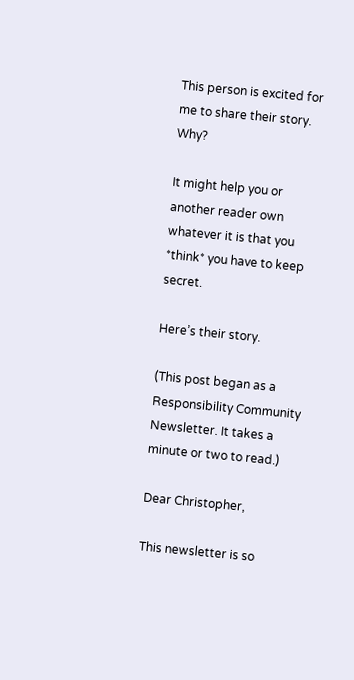This person is excited for me to share their story. Why?

It might help you or another reader own whatever it is that you *think* you have to keep secret.

Here’s their story.

(This post began as a Responsibility Community Newsletter. It takes a minute or two to read.)

Dear Christopher,

This newsletter is so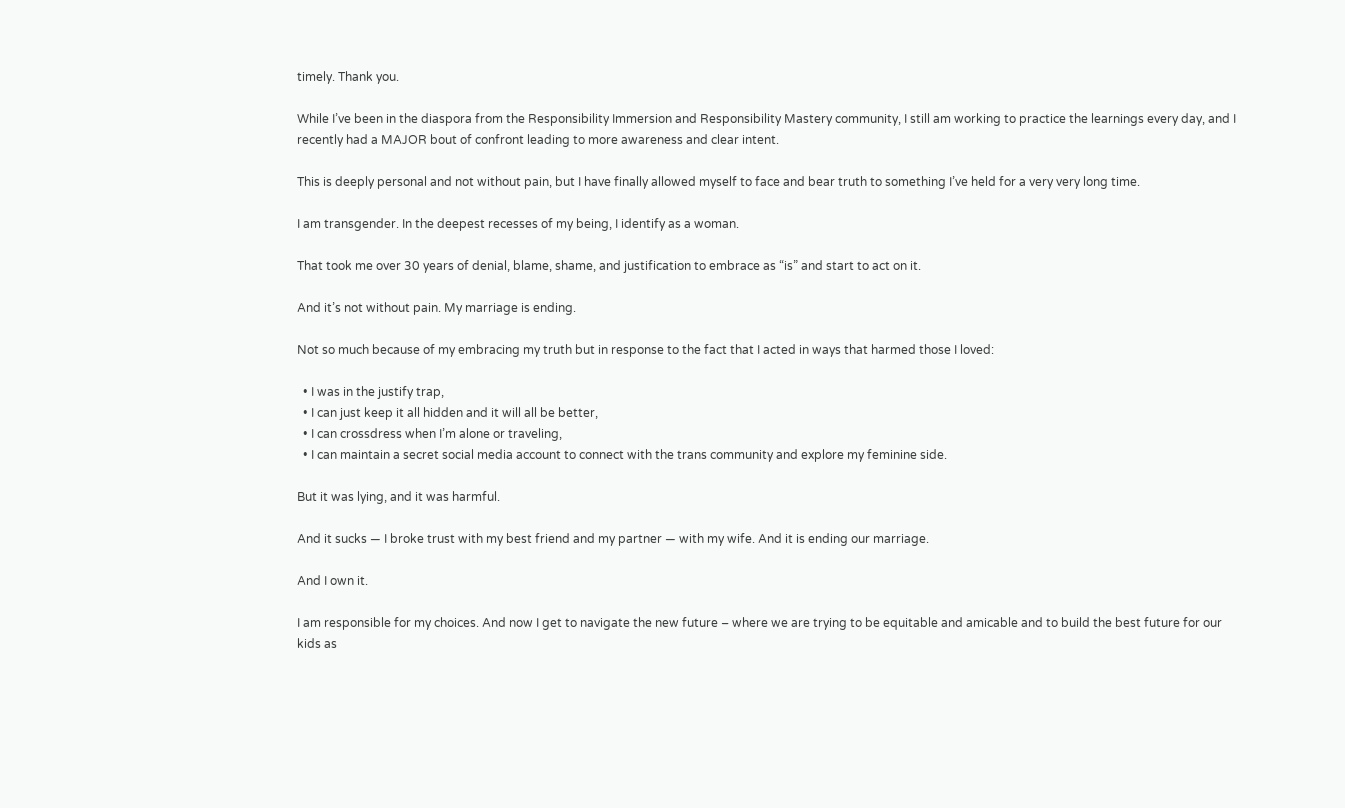timely. Thank you.

While I’ve been in the diaspora from the Responsibility Immersion and Responsibility Mastery community, I still am working to practice the learnings every day, and I recently had a MAJOR bout of confront leading to more awareness and clear intent.

This is deeply personal and not without pain, but I have finally allowed myself to face and bear truth to something I’ve held for a very very long time.

I am transgender. In the deepest recesses of my being, I identify as a woman.

That took me over 30 years of denial, blame, shame, and justification to embrace as “is” and start to act on it.

And it’s not without pain. My marriage is ending.

Not so much because of my embracing my truth but in response to the fact that I acted in ways that harmed those I loved:

  • I was in the justify trap,
  • I can just keep it all hidden and it will all be better,
  • I can crossdress when I’m alone or traveling,
  • I can maintain a secret social media account to connect with the trans community and explore my feminine side.

But it was lying, and it was harmful.

And it sucks — I broke trust with my best friend and my partner — with my wife. And it is ending our marriage.

And I own it.

I am responsible for my choices. And now I get to navigate the new future – where we are trying to be equitable and amicable and to build the best future for our kids as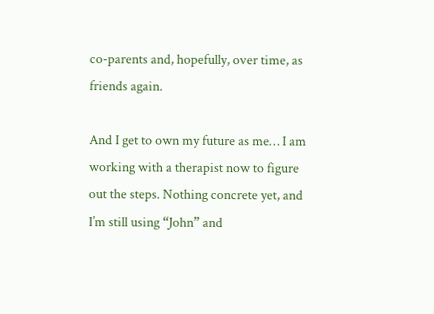co-parents and, hopefully, over time, as friends again.

And I get to own my future as me… I am working with a therapist now to figure out the steps. Nothing concrete yet, and I’m still using “John” and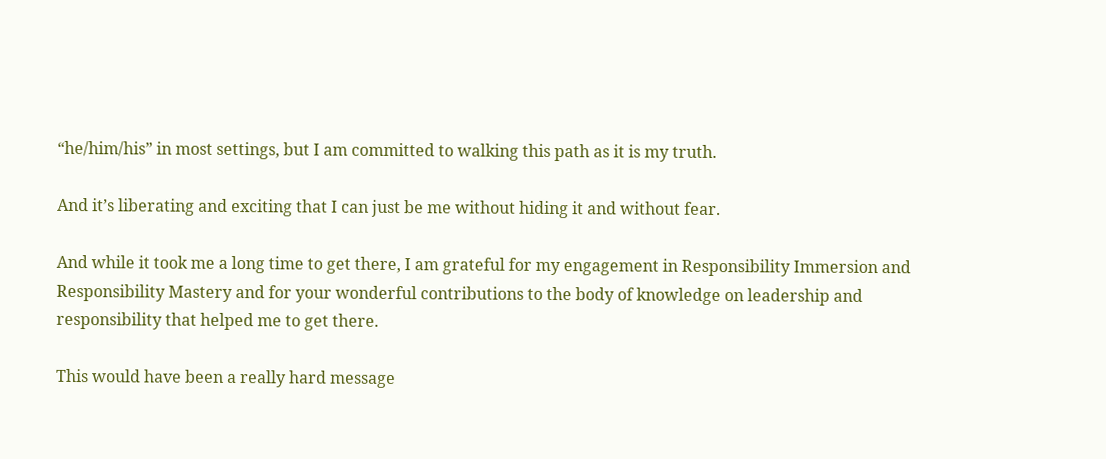“he/him/his” in most settings, but I am committed to walking this path as it is my truth.

And it’s liberating and exciting that I can just be me without hiding it and without fear.

And while it took me a long time to get there, I am grateful for my engagement in Responsibility Immersion and Responsibility Mastery and for your wonderful contributions to the body of knowledge on leadership and responsibility that helped me to get there.

This would have been a really hard message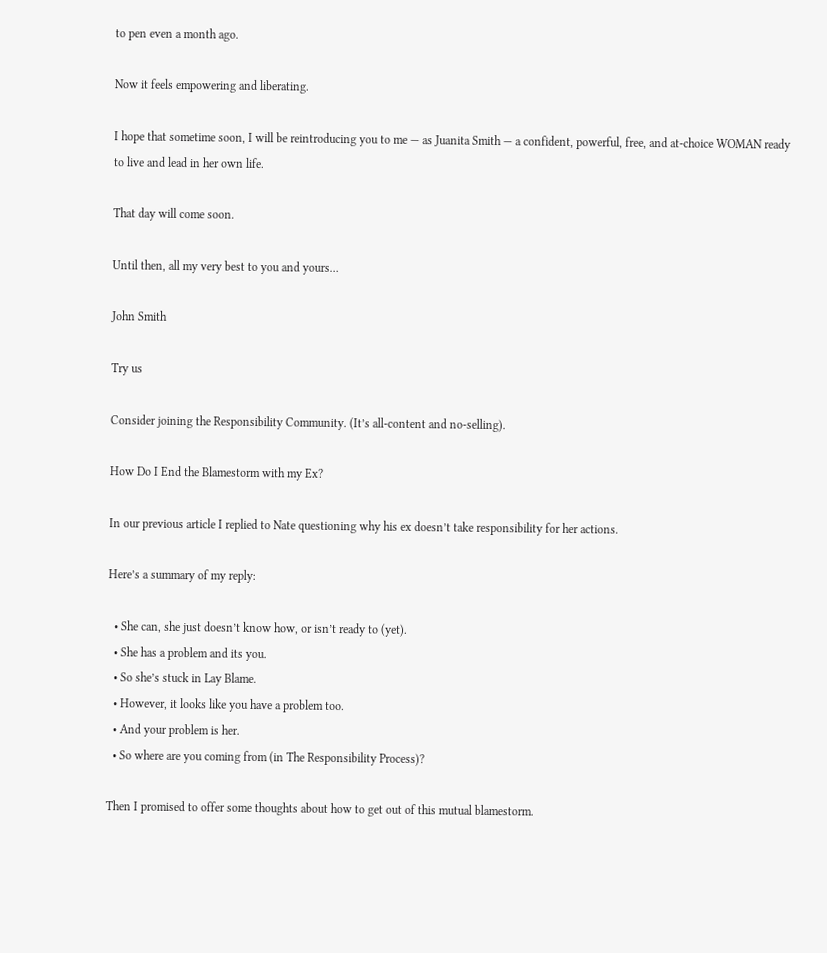to pen even a month ago.

Now it feels empowering and liberating.

I hope that sometime soon, I will be reintroducing you to me — as Juanita Smith — a confident, powerful, free, and at-choice WOMAN ready to live and lead in her own life.

That day will come soon.

Until then, all my very best to you and yours…

John Smith

Try us

Consider joining the Responsibility Community. (It’s all-content and no-selling).

How Do I End the Blamestorm with my Ex?

In our previous article I replied to Nate questioning why his ex doesn’t take responsibility for her actions.

Here’s a summary of my reply:

  • She can, she just doesn’t know how, or isn’t ready to (yet).
  • She has a problem and its you.
  • So she’s stuck in Lay Blame.
  • However, it looks like you have a problem too.
  • And your problem is her.
  • So where are you coming from (in The Responsibility Process)?

Then I promised to offer some thoughts about how to get out of this mutual blamestorm.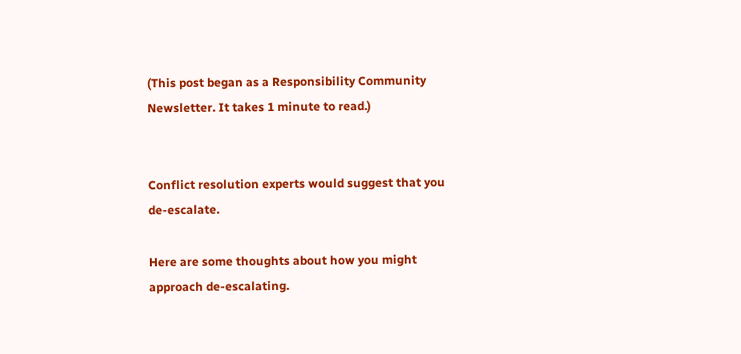(This post began as a Responsibility Community Newsletter. It takes 1 minute to read.)


Conflict resolution experts would suggest that you de-escalate.

Here are some thoughts about how you might approach de-escalating.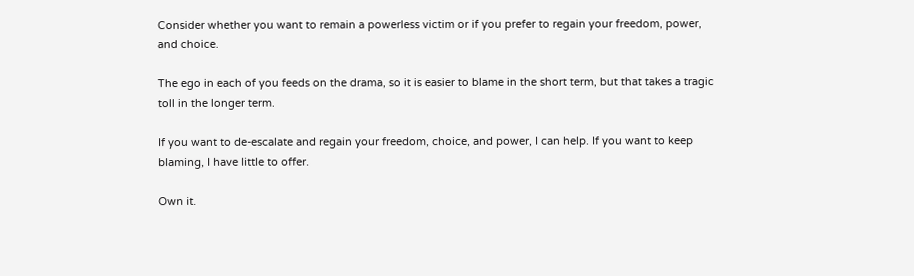Consider whether you want to remain a powerless victim or if you prefer to regain your freedom, power, and choice.

The ego in each of you feeds on the drama, so it is easier to blame in the short term, but that takes a tragic toll in the longer term.

If you want to de-escalate and regain your freedom, choice, and power, I can help. If you want to keep blaming, I have little to offer.

Own it.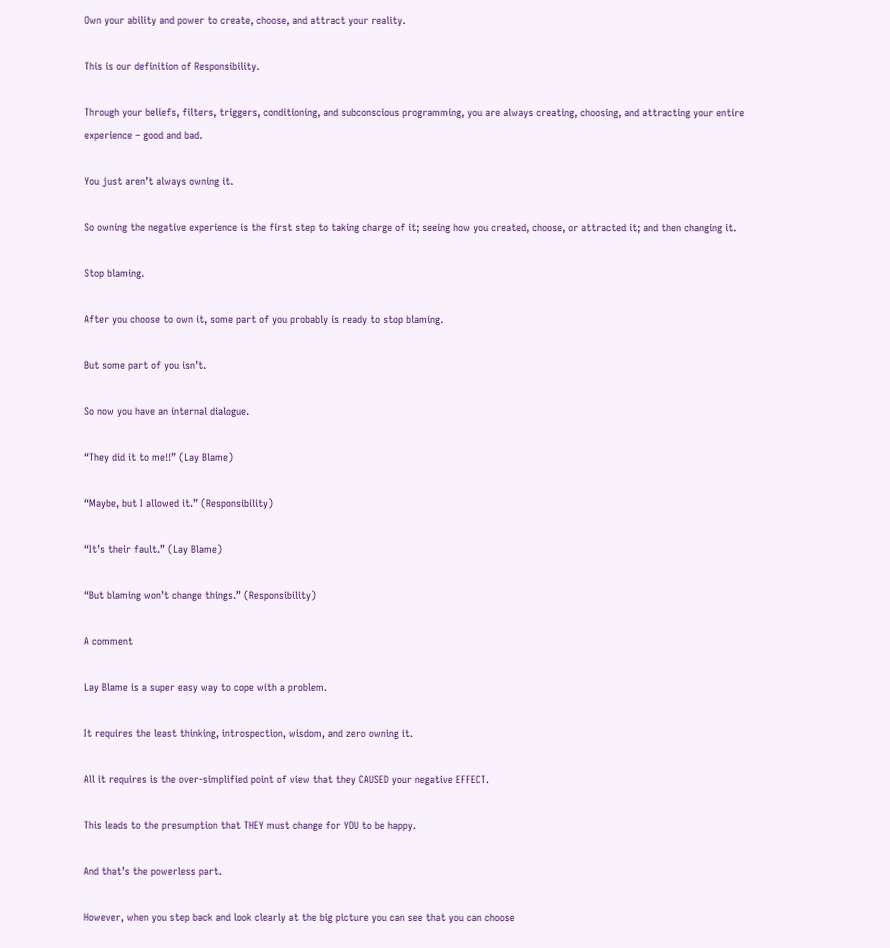Own your ability and power to create, choose, and attract your reality.

This is our definition of Responsibility.

Through your beliefs, filters, triggers, conditioning, and subconscious programming, you are always creating, choosing, and attracting your entire experience – good and bad.

You just aren’t always owning it.

So owning the negative experience is the first step to taking charge of it; seeing how you created, choose, or attracted it; and then changing it.

Stop blaming.

After you choose to own it, some part of you probably is ready to stop blaming.

But some part of you isn’t.

So now you have an internal dialogue.

“They did it to me!!” (Lay Blame)

“Maybe, but I allowed it.” (Responsibility)

“It’s their fault.” (Lay Blame)

“But blaming won’t change things.” (Responsibility)

A comment

Lay Blame is a super easy way to cope with a problem.

It requires the least thinking, introspection, wisdom, and zero owning it.

All it requires is the over-simplified point of view that they CAUSED your negative EFFECT.

This leads to the presumption that THEY must change for YOU to be happy.

And that’s the powerless part.

However, when you step back and look clearly at the big picture you can see that you can choose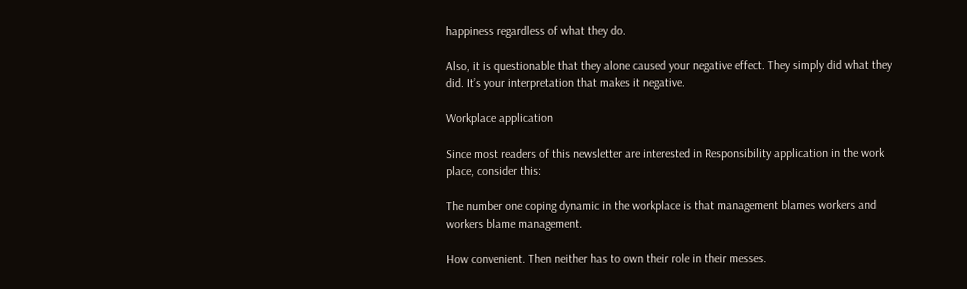happiness regardless of what they do.

Also, it is questionable that they alone caused your negative effect. They simply did what they did. It’s your interpretation that makes it negative.

Workplace application

Since most readers of this newsletter are interested in Responsibility application in the work place, consider this:

The number one coping dynamic in the workplace is that management blames workers and workers blame management.

How convenient. Then neither has to own their role in their messes.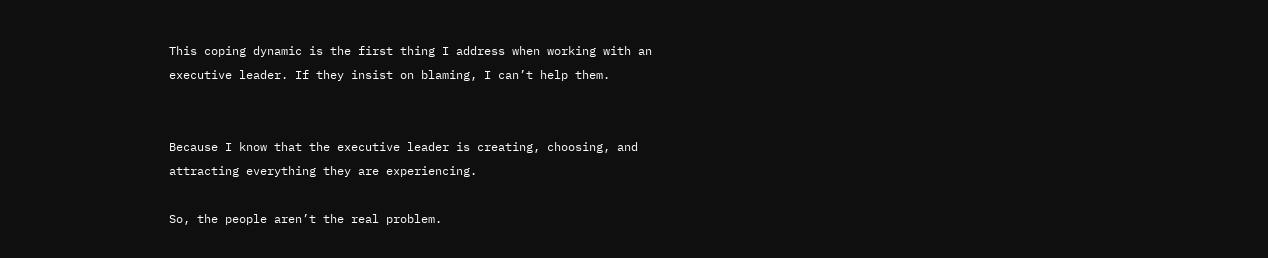This coping dynamic is the first thing I address when working with an executive leader. If they insist on blaming, I can’t help them.


Because I know that the executive leader is creating, choosing, and attracting everything they are experiencing.

So, the people aren’t the real problem.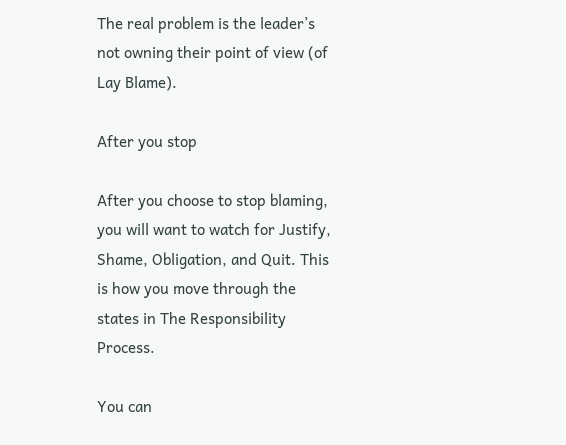The real problem is the leader’s not owning their point of view (of Lay Blame).

After you stop

After you choose to stop blaming, you will want to watch for Justify, Shame, Obligation, and Quit. This is how you move through the states in The Responsibility Process.

You can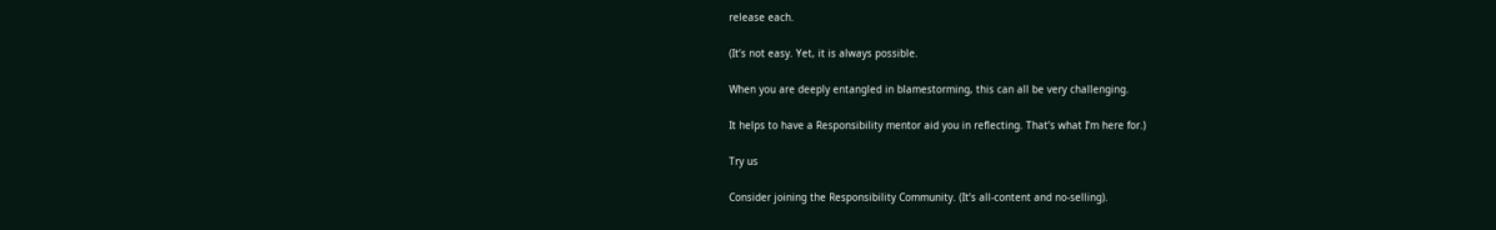release each.

(It’s not easy. Yet, it is always possible.

When you are deeply entangled in blamestorming, this can all be very challenging.

It helps to have a Responsibility mentor aid you in reflecting. That’s what I’m here for.)

Try us

Consider joining the Responsibility Community. (It’s all-content and no-selling).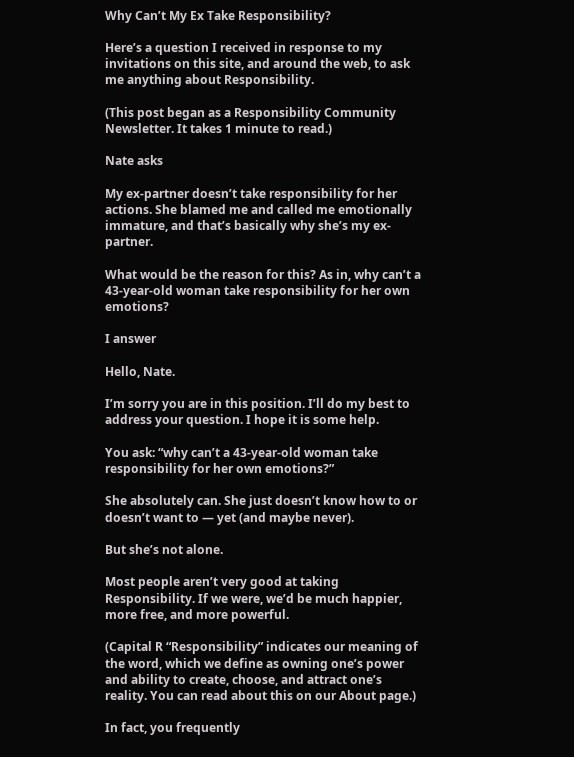Why Can’t My Ex Take Responsibility?

Here’s a question I received in response to my invitations on this site, and around the web, to ask me anything about Responsibility.

(This post began as a Responsibility Community Newsletter. It takes 1 minute to read.)

Nate asks

My ex-partner doesn’t take responsibility for her actions. She blamed me and called me emotionally immature, and that’s basically why she’s my ex-partner.

What would be the reason for this? As in, why can’t a 43-year-old woman take responsibility for her own emotions?

I answer

Hello, Nate.

I’m sorry you are in this position. I’ll do my best to address your question. I hope it is some help.

You ask: “why can’t a 43-year-old woman take responsibility for her own emotions?”

She absolutely can. She just doesn’t know how to or doesn’t want to — yet (and maybe never).

But she’s not alone.

Most people aren’t very good at taking Responsibility. If we were, we’d be much happier, more free, and more powerful.

(Capital R “Responsibility” indicates our meaning of the word, which we define as owning one’s power and ability to create, choose, and attract one’s reality. You can read about this on our About page.)

In fact, you frequently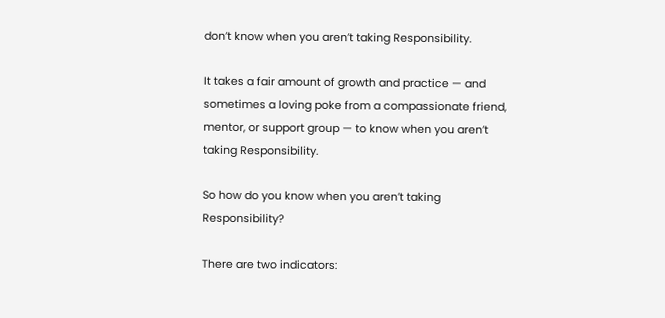don’t know when you aren’t taking Responsibility.

It takes a fair amount of growth and practice — and sometimes a loving poke from a compassionate friend, mentor, or support group — to know when you aren’t taking Responsibility.

So how do you know when you aren’t taking Responsibility?

There are two indicators: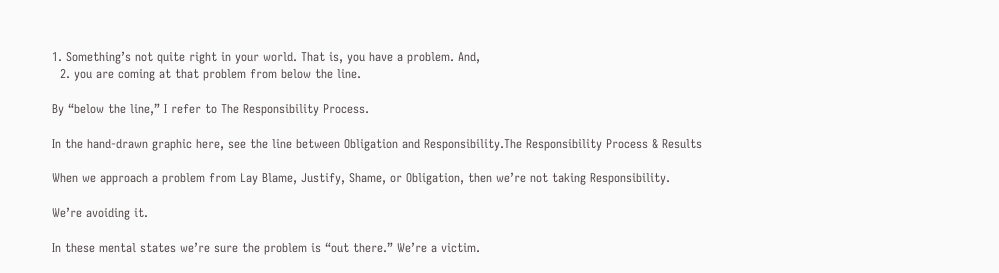1. Something’s not quite right in your world. That is, you have a problem. And,
  2. you are coming at that problem from below the line.

By “below the line,” I refer to The Responsibility Process.

In the hand-drawn graphic here, see the line between Obligation and Responsibility.The Responsibility Process & Results

When we approach a problem from Lay Blame, Justify, Shame, or Obligation, then we’re not taking Responsibility.

We’re avoiding it.

In these mental states we’re sure the problem is “out there.” We’re a victim.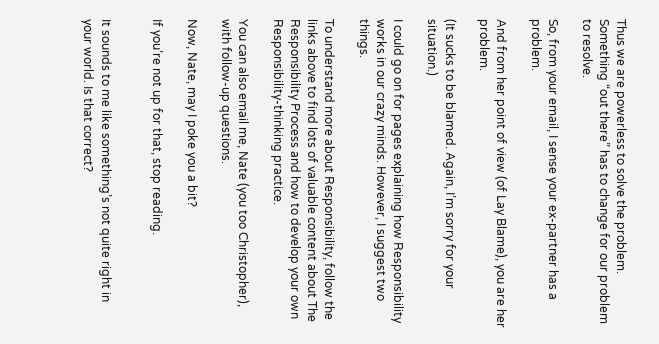Thus we are powerless to solve the problem. Something “out there” has to change for our problem to resolve.

So, from your email, I sense your ex-partner has a problem.

And from her point of view (of Lay Blame), you are her problem.

(It sucks to be blamed. Again, I’m sorry for your situation.)

I could go on for pages explaining how Responsibility works in our crazy minds. However, I suggest two things.

To understand more about Responsibility, follow the links above to find lots of valuable content about The Responsibility Process and how to develop your own Responsibility-thinking practice.

You can also email me, Nate (you too Christopher), with follow-up questions.

Now, Nate, may I poke you a bit?

If you’re not up for that, stop reading.


It sounds to me like something’s not quite right in your world. Is that correct?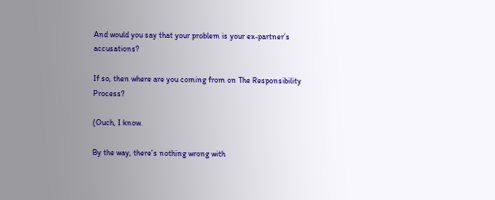And would you say that your problem is your ex-partner’s accusations?

If so, then where are you coming from on The Responsibility Process?

(Ouch, I know.

By the way, there’s nothing wrong with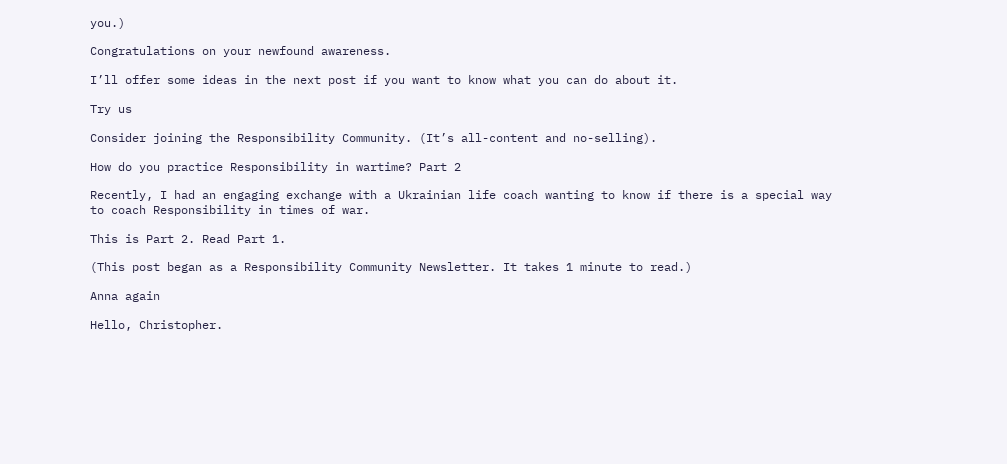you.)

Congratulations on your newfound awareness.

I’ll offer some ideas in the next post if you want to know what you can do about it.

Try us

Consider joining the Responsibility Community. (It’s all-content and no-selling).

How do you practice Responsibility in wartime? Part 2

Recently, I had an engaging exchange with a Ukrainian life coach wanting to know if there is a special way to coach Responsibility in times of war.

This is Part 2. Read Part 1.

(This post began as a Responsibility Community Newsletter. It takes 1 minute to read.)

Anna again

Hello, Christopher.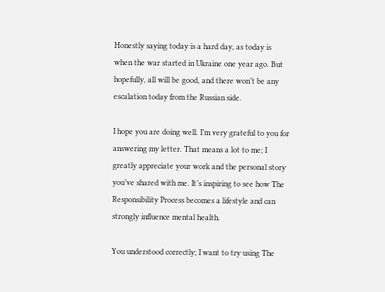Honestly saying today is a hard day, as today is when the war started in Ukraine one year ago. But hopefully, all will be good, and there won’t be any escalation today from the Russian side.

I hope you are doing well. I’m very grateful to you for answering my letter. That means a lot to me; I greatly appreciate your work and the personal story you’ve shared with me. It’s inspiring to see how The Responsibility Process becomes a lifestyle and can strongly influence mental health.

You understood correctly; I want to try using The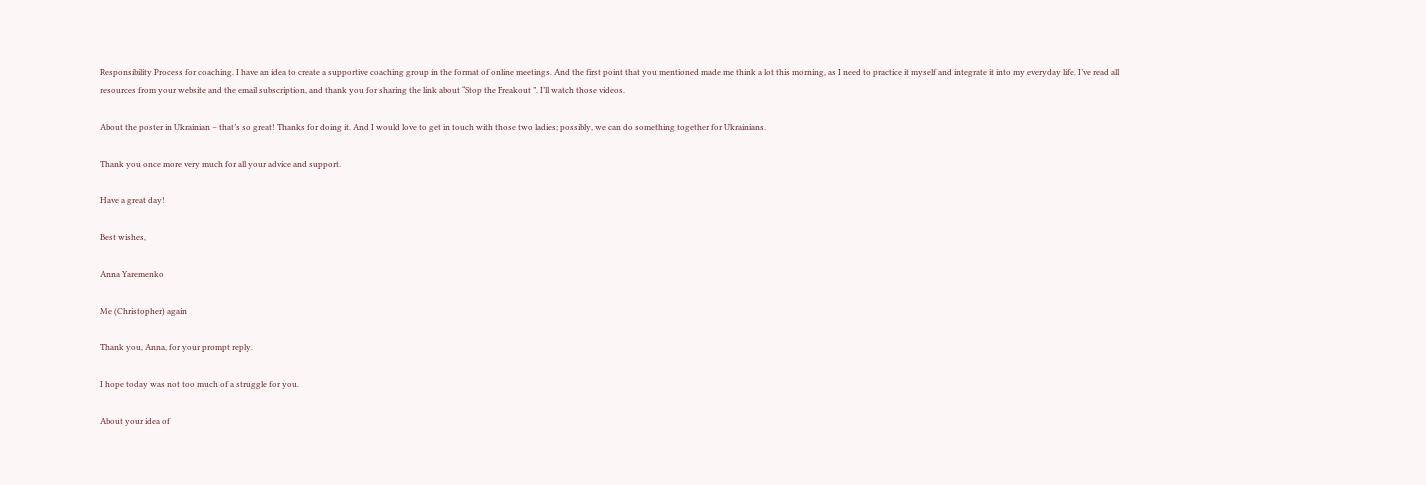Responsibility Process for coaching. I have an idea to create a supportive coaching group in the format of online meetings. And the first point that you mentioned made me think a lot this morning, as I need to practice it myself and integrate it into my everyday life. I’ve read all resources from your website and the email subscription, and thank you for sharing the link about “Stop the Freakout ”. I’ll watch those videos.

About the poster in Ukrainian – that’s so great! Thanks for doing it. And I would love to get in touch with those two ladies; possibly, we can do something together for Ukrainians.

Thank you once more very much for all your advice and support.

Have a great day!

Best wishes,

Anna Yaremenko

Me (Christopher) again

Thank you, Anna, for your prompt reply.

I hope today was not too much of a struggle for you.

About your idea of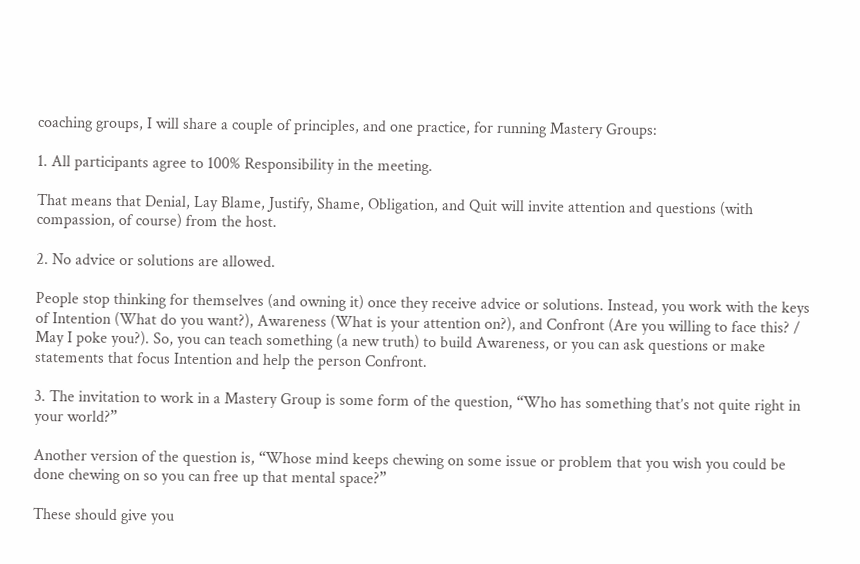coaching groups, I will share a couple of principles, and one practice, for running Mastery Groups:

1. All participants agree to 100% Responsibility in the meeting.

That means that Denial, Lay Blame, Justify, Shame, Obligation, and Quit will invite attention and questions (with compassion, of course) from the host.

2. No advice or solutions are allowed.

People stop thinking for themselves (and owning it) once they receive advice or solutions. Instead, you work with the keys of Intention (What do you want?), Awareness (What is your attention on?), and Confront (Are you willing to face this? / May I poke you?). So, you can teach something (a new truth) to build Awareness, or you can ask questions or make statements that focus Intention and help the person Confront.

3. The invitation to work in a Mastery Group is some form of the question, “Who has something that’s not quite right in your world?”

Another version of the question is, “Whose mind keeps chewing on some issue or problem that you wish you could be done chewing on so you can free up that mental space?”

These should give you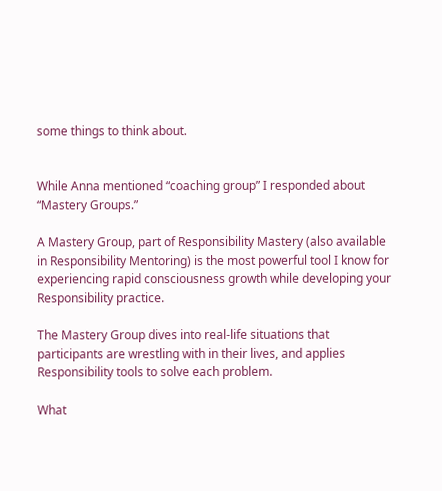some things to think about.


While Anna mentioned “coaching group” I responded about “Mastery Groups.”

A Mastery Group, part of Responsibility Mastery (also available in Responsibility Mentoring) is the most powerful tool I know for experiencing rapid consciousness growth while developing your Responsibility practice.

The Mastery Group dives into real-life situations that participants are wrestling with in their lives, and applies Responsibility tools to solve each problem.

What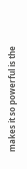makes it so powerful is the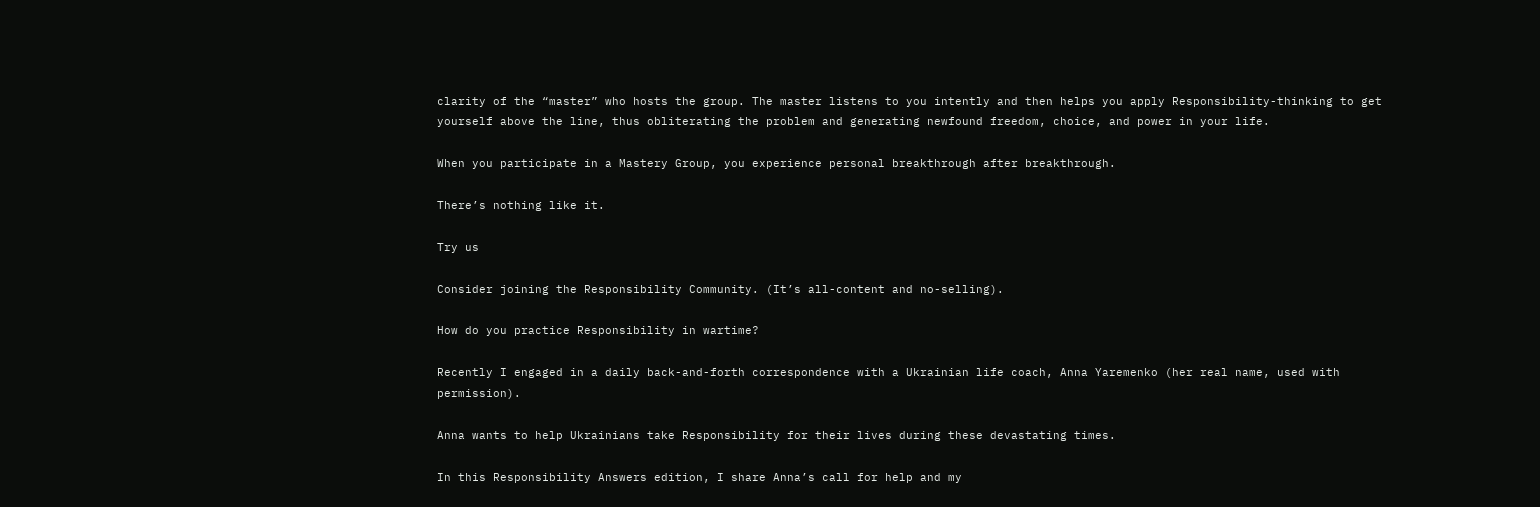clarity of the “master” who hosts the group. The master listens to you intently and then helps you apply Responsibility-thinking to get yourself above the line, thus obliterating the problem and generating newfound freedom, choice, and power in your life.

When you participate in a Mastery Group, you experience personal breakthrough after breakthrough.

There’s nothing like it.

Try us

Consider joining the Responsibility Community. (It’s all-content and no-selling).

How do you practice Responsibility in wartime?

Recently I engaged in a daily back-and-forth correspondence with a Ukrainian life coach, Anna Yaremenko (her real name, used with permission).

Anna wants to help Ukrainians take Responsibility for their lives during these devastating times.

In this Responsibility Answers edition, I share Anna’s call for help and my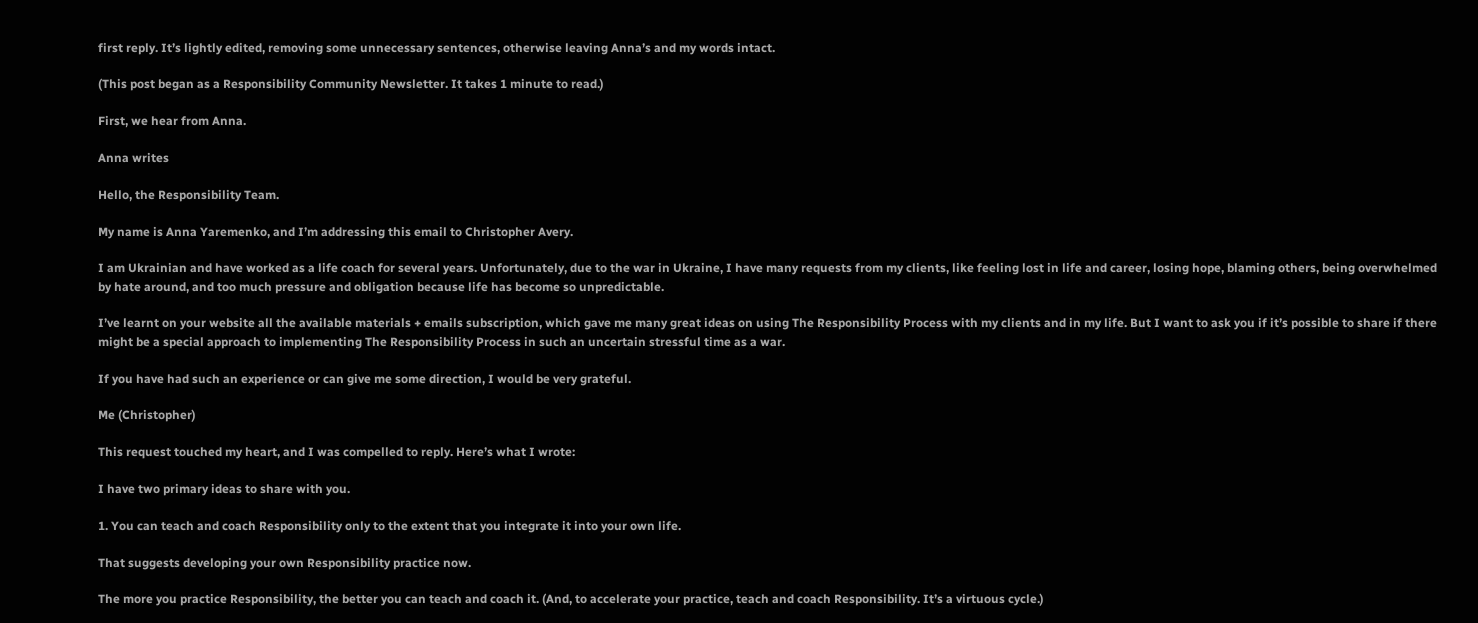first reply. It’s lightly edited, removing some unnecessary sentences, otherwise leaving Anna’s and my words intact.

(This post began as a Responsibility Community Newsletter. It takes 1 minute to read.)

First, we hear from Anna.

Anna writes

Hello, the Responsibility Team.

My name is Anna Yaremenko, and I’m addressing this email to Christopher Avery.

I am Ukrainian and have worked as a life coach for several years. Unfortunately, due to the war in Ukraine, I have many requests from my clients, like feeling lost in life and career, losing hope, blaming others, being overwhelmed by hate around, and too much pressure and obligation because life has become so unpredictable.

I’ve learnt on your website all the available materials + emails subscription, which gave me many great ideas on using The Responsibility Process with my clients and in my life. But I want to ask you if it’s possible to share if there might be a special approach to implementing The Responsibility Process in such an uncertain stressful time as a war.

If you have had such an experience or can give me some direction, I would be very grateful.

Me (Christopher)

This request touched my heart, and I was compelled to reply. Here’s what I wrote:

I have two primary ideas to share with you.

1. You can teach and coach Responsibility only to the extent that you integrate it into your own life.

That suggests developing your own Responsibility practice now.

The more you practice Responsibility, the better you can teach and coach it. (And, to accelerate your practice, teach and coach Responsibility. It’s a virtuous cycle.)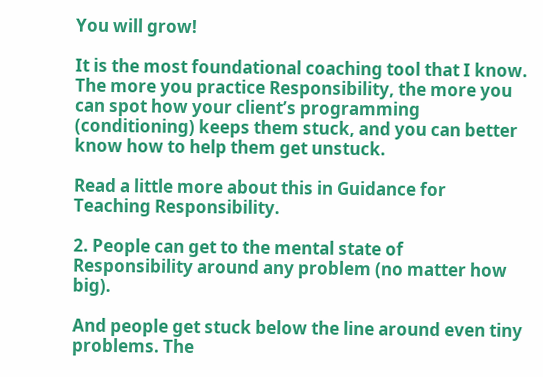You will grow!

It is the most foundational coaching tool that I know. The more you practice Responsibility, the more you can spot how your client’s programming (conditioning) keeps them stuck, and you can better know how to help them get unstuck.

Read a little more about this in Guidance for Teaching Responsibility.

2. People can get to the mental state of Responsibility around any problem (no matter how big).

And people get stuck below the line around even tiny problems. The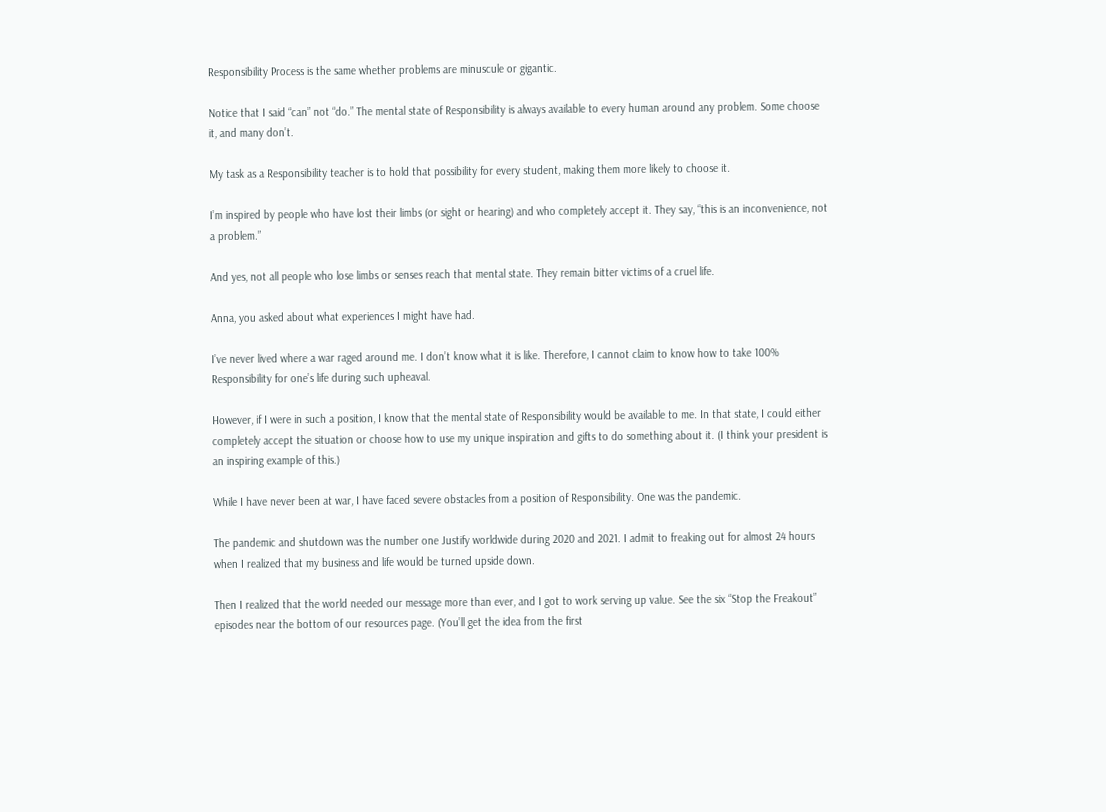Responsibility Process is the same whether problems are minuscule or gigantic.

Notice that I said “can” not “do.” The mental state of Responsibility is always available to every human around any problem. Some choose it, and many don’t.

My task as a Responsibility teacher is to hold that possibility for every student, making them more likely to choose it.

I’m inspired by people who have lost their limbs (or sight or hearing) and who completely accept it. They say, “this is an inconvenience, not a problem.”

And yes, not all people who lose limbs or senses reach that mental state. They remain bitter victims of a cruel life.

Anna, you asked about what experiences I might have had.

I’ve never lived where a war raged around me. I don’t know what it is like. Therefore, I cannot claim to know how to take 100% Responsibility for one’s life during such upheaval.

However, if I were in such a position, I know that the mental state of Responsibility would be available to me. In that state, I could either completely accept the situation or choose how to use my unique inspiration and gifts to do something about it. (I think your president is an inspiring example of this.)

While I have never been at war, I have faced severe obstacles from a position of Responsibility. One was the pandemic.

The pandemic and shutdown was the number one Justify worldwide during 2020 and 2021. I admit to freaking out for almost 24 hours when I realized that my business and life would be turned upside down.

Then I realized that the world needed our message more than ever, and I got to work serving up value. See the six “Stop the Freakout” episodes near the bottom of our resources page. (You’ll get the idea from the first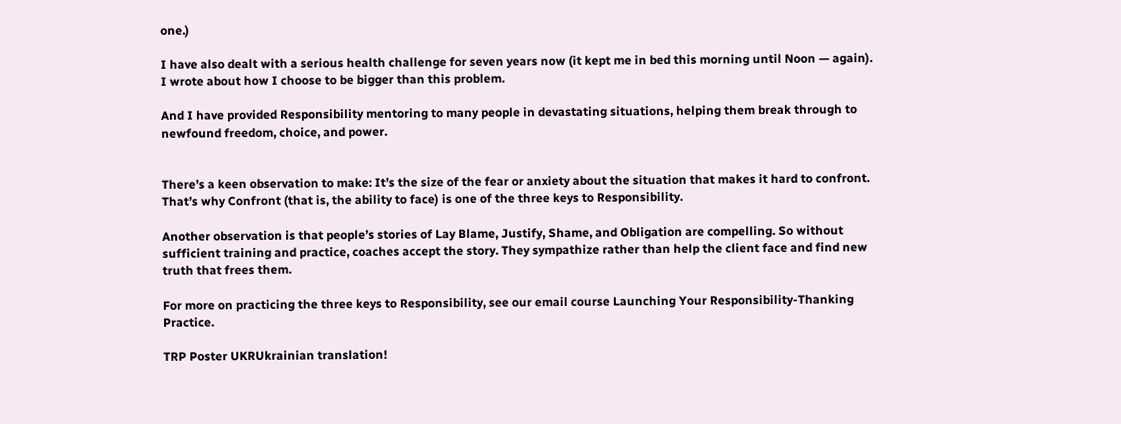one.)

I have also dealt with a serious health challenge for seven years now (it kept me in bed this morning until Noon — again). I wrote about how I choose to be bigger than this problem.

And I have provided Responsibility mentoring to many people in devastating situations, helping them break through to newfound freedom, choice, and power.


There’s a keen observation to make: It’s the size of the fear or anxiety about the situation that makes it hard to confront. That’s why Confront (that is, the ability to face) is one of the three keys to Responsibility.

Another observation is that people’s stories of Lay Blame, Justify, Shame, and Obligation are compelling. So without sufficient training and practice, coaches accept the story. They sympathize rather than help the client face and find new truth that frees them.

For more on practicing the three keys to Responsibility, see our email course Launching Your Responsibility-Thanking Practice.

TRP Poster UKRUkrainian translation!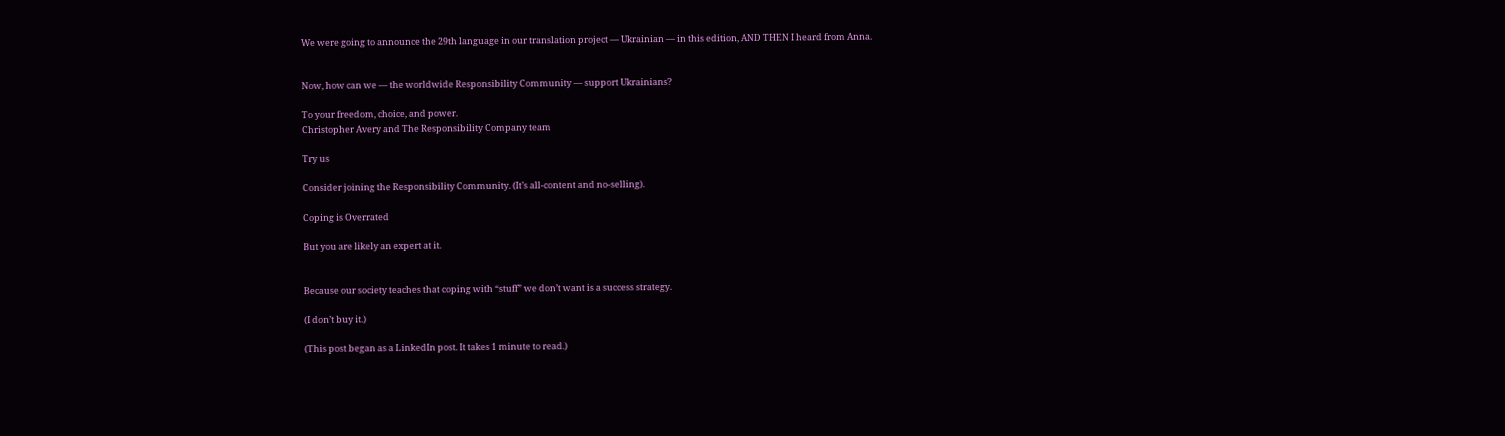We were going to announce the 29th language in our translation project — Ukrainian — in this edition, AND THEN I heard from Anna.


Now, how can we — the worldwide Responsibility Community — support Ukrainians?

To your freedom, choice, and power.
Christopher Avery and The Responsibility Company team

Try us

Consider joining the Responsibility Community. (It’s all-content and no-selling).

Coping is Overrated

But you are likely an expert at it.


Because our society teaches that coping with “stuff” we don’t want is a success strategy.

(I don’t buy it.)

(This post began as a LinkedIn post. It takes 1 minute to read.)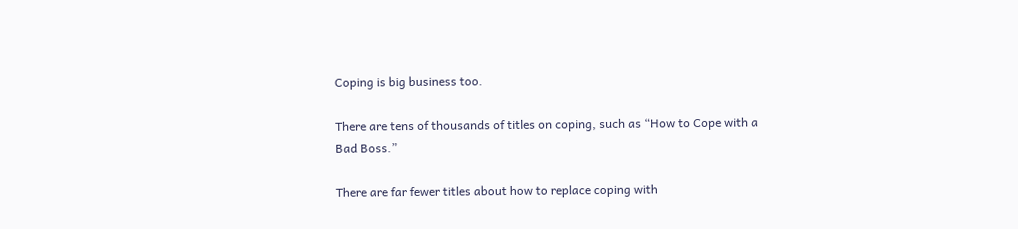Coping is big business too.

There are tens of thousands of titles on coping, such as “How to Cope with a Bad Boss.”

There are far fewer titles about how to replace coping with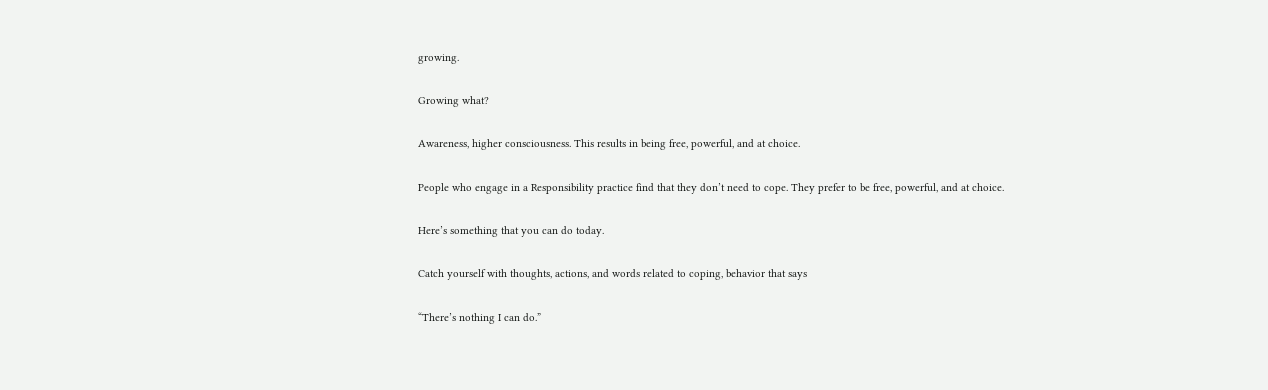growing.

Growing what?

Awareness, higher consciousness. This results in being free, powerful, and at choice.

People who engage in a Responsibility practice find that they don’t need to cope. They prefer to be free, powerful, and at choice.

Here’s something that you can do today.

Catch yourself with thoughts, actions, and words related to coping, behavior that says

“There’s nothing I can do.”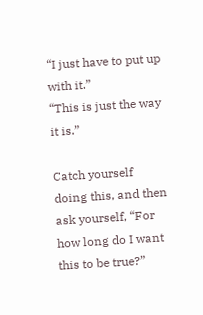“I just have to put up with it.”
“This is just the way it is.”

Catch yourself doing this, and then ask yourself, “For how long do I want this to be true?”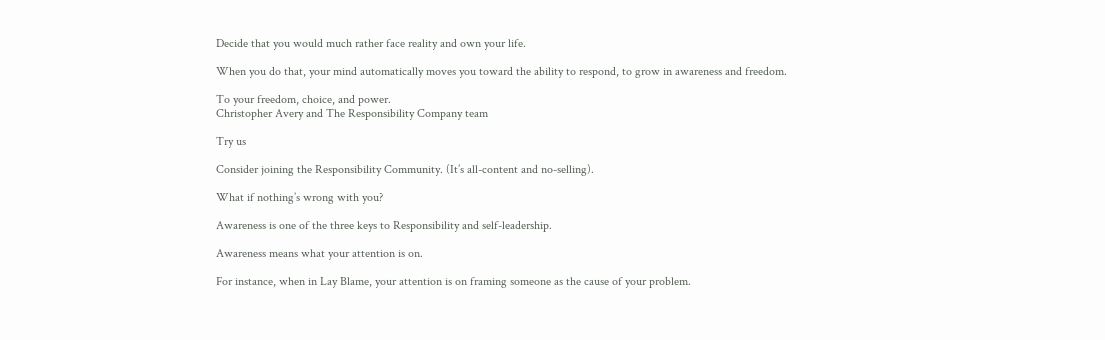Decide that you would much rather face reality and own your life.

When you do that, your mind automatically moves you toward the ability to respond, to grow in awareness and freedom.

To your freedom, choice, and power.
Christopher Avery and The Responsibility Company team

Try us

Consider joining the Responsibility Community. (It’s all-content and no-selling).

What if nothing’s wrong with you?

Awareness is one of the three keys to Responsibility and self-leadership.

Awareness means what your attention is on.

For instance, when in Lay Blame, your attention is on framing someone as the cause of your problem.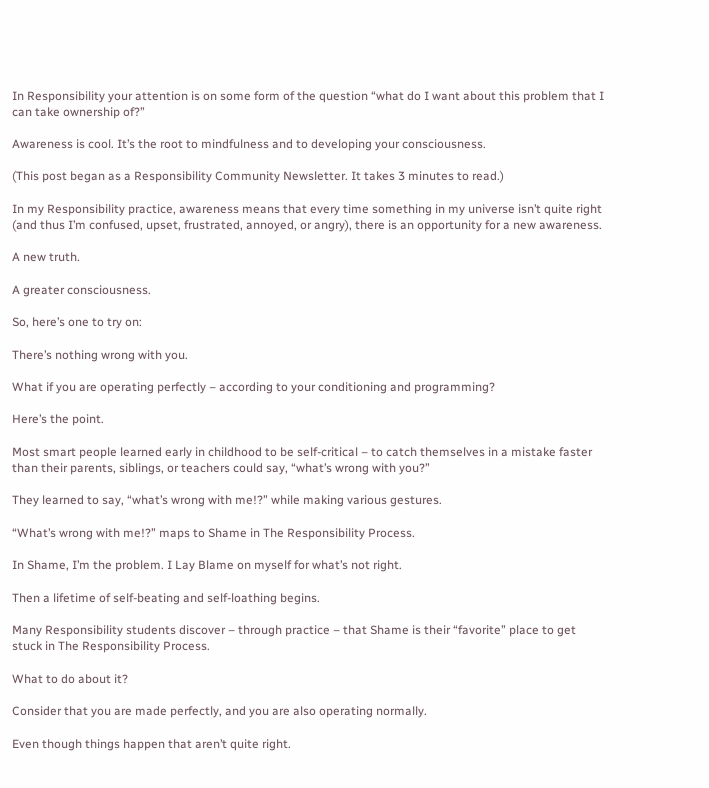In Responsibility your attention is on some form of the question “what do I want about this problem that I can take ownership of?”

Awareness is cool. It’s the root to mindfulness and to developing your consciousness.

(This post began as a Responsibility Community Newsletter. It takes 3 minutes to read.)

In my Responsibility practice, awareness means that every time something in my universe isn’t quite right (and thus I’m confused, upset, frustrated, annoyed, or angry), there is an opportunity for a new awareness.

A new truth.

A greater consciousness.

So, here’s one to try on:

There’s nothing wrong with you.

What if you are operating perfectly – according to your conditioning and programming?

Here’s the point.

Most smart people learned early in childhood to be self-critical – to catch themselves in a mistake faster than their parents, siblings, or teachers could say, “what’s wrong with you?”

They learned to say, “what’s wrong with me!?” while making various gestures.

“What’s wrong with me!?” maps to Shame in The Responsibility Process.

In Shame, I’m the problem. I Lay Blame on myself for what’s not right.

Then a lifetime of self-beating and self-loathing begins.

Many Responsibility students discover – through practice – that Shame is their “favorite” place to get stuck in The Responsibility Process.

What to do about it?

Consider that you are made perfectly, and you are also operating normally.

Even though things happen that aren’t quite right.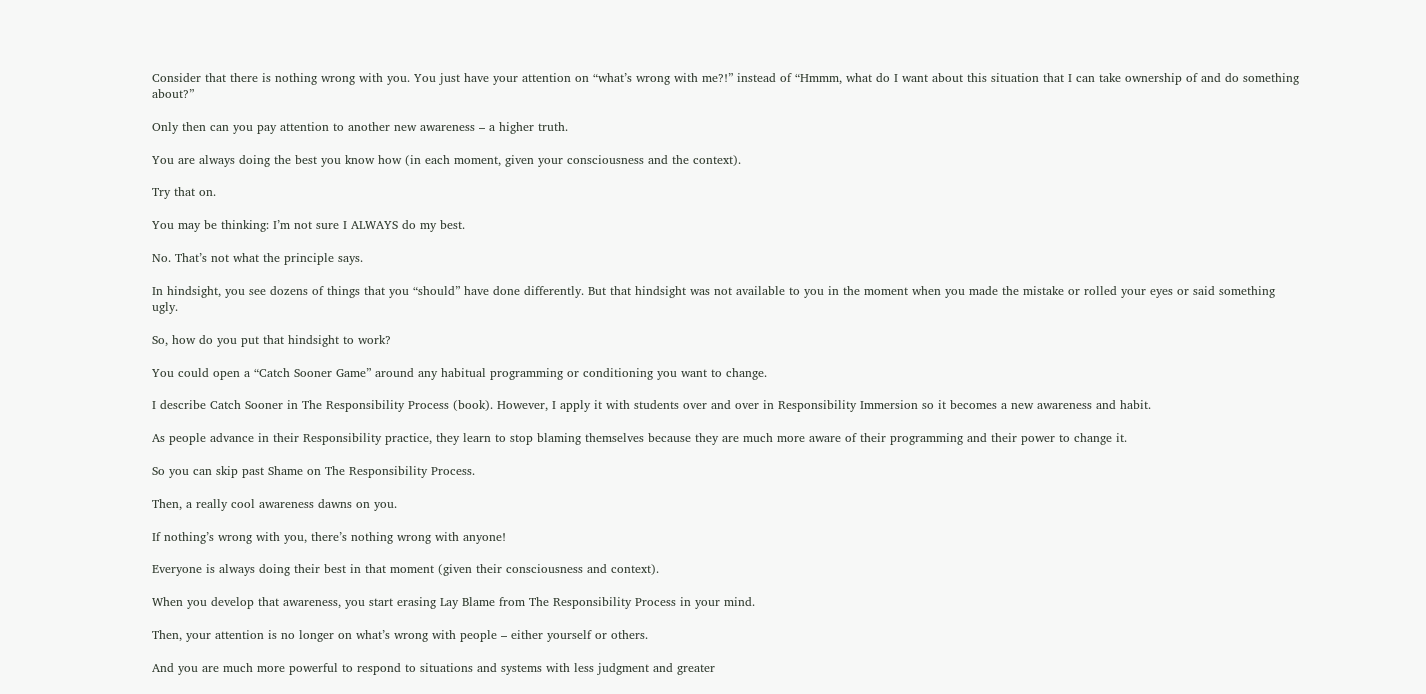Consider that there is nothing wrong with you. You just have your attention on “what’s wrong with me?!” instead of “Hmmm, what do I want about this situation that I can take ownership of and do something about?”

Only then can you pay attention to another new awareness – a higher truth.

You are always doing the best you know how (in each moment, given your consciousness and the context).

Try that on.

You may be thinking: I’m not sure I ALWAYS do my best.

No. That’s not what the principle says.

In hindsight, you see dozens of things that you “should” have done differently. But that hindsight was not available to you in the moment when you made the mistake or rolled your eyes or said something ugly.

So, how do you put that hindsight to work?

You could open a “Catch Sooner Game” around any habitual programming or conditioning you want to change.

I describe Catch Sooner in The Responsibility Process (book). However, I apply it with students over and over in Responsibility Immersion so it becomes a new awareness and habit.

As people advance in their Responsibility practice, they learn to stop blaming themselves because they are much more aware of their programming and their power to change it.

So you can skip past Shame on The Responsibility Process.

Then, a really cool awareness dawns on you.

If nothing’s wrong with you, there’s nothing wrong with anyone!

Everyone is always doing their best in that moment (given their consciousness and context).

When you develop that awareness, you start erasing Lay Blame from The Responsibility Process in your mind.

Then, your attention is no longer on what’s wrong with people – either yourself or others.

And you are much more powerful to respond to situations and systems with less judgment and greater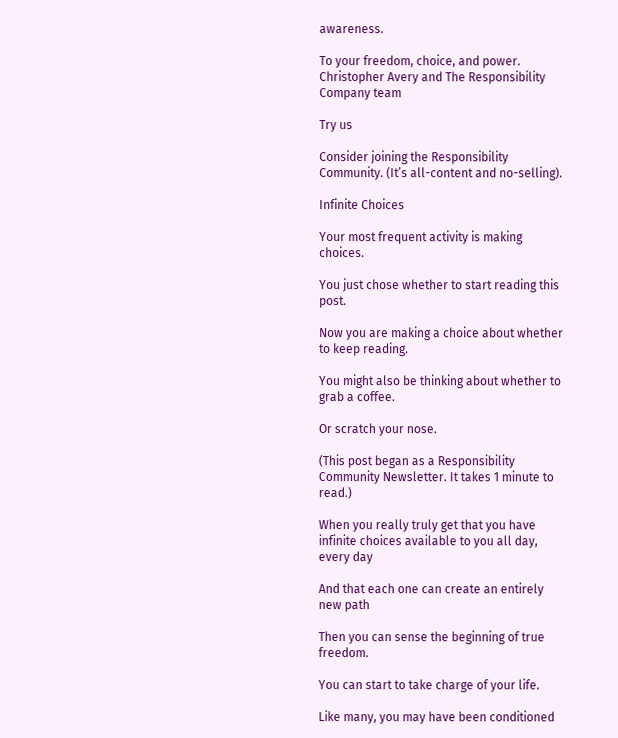awareness.

To your freedom, choice, and power.
Christopher Avery and The Responsibility Company team

Try us

Consider joining the Responsibility Community. (It’s all-content and no-selling).

Infinite Choices

Your most frequent activity is making choices.

You just chose whether to start reading this post.

Now you are making a choice about whether to keep reading.

You might also be thinking about whether to grab a coffee.

Or scratch your nose.

(This post began as a Responsibility Community Newsletter. It takes 1 minute to read.)

When you really truly get that you have infinite choices available to you all day, every day

And that each one can create an entirely new path

Then you can sense the beginning of true freedom.

You can start to take charge of your life.

Like many, you may have been conditioned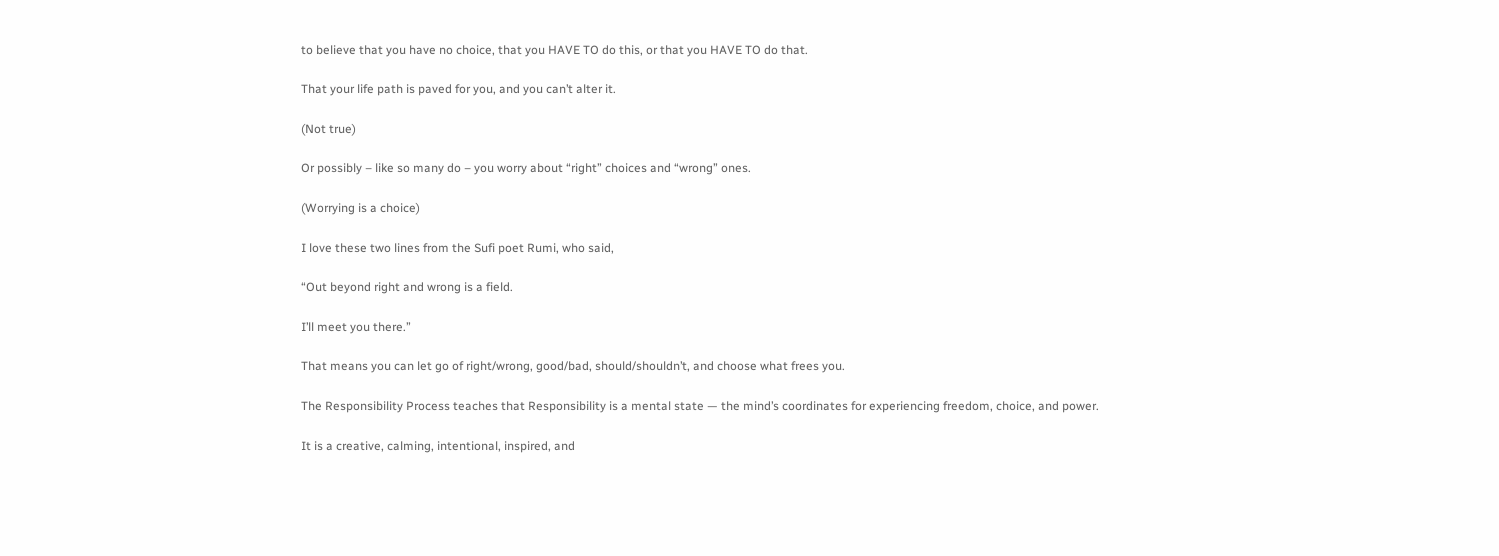to believe that you have no choice, that you HAVE TO do this, or that you HAVE TO do that.

That your life path is paved for you, and you can’t alter it.

(Not true)

Or possibly – like so many do – you worry about “right” choices and “wrong” ones.

(Worrying is a choice)

I love these two lines from the Sufi poet Rumi, who said,

“Out beyond right and wrong is a field.

I’ll meet you there.”

That means you can let go of right/wrong, good/bad, should/shouldn’t, and choose what frees you.

The Responsibility Process teaches that Responsibility is a mental state — the mind’s coordinates for experiencing freedom, choice, and power.

It is a creative, calming, intentional, inspired, and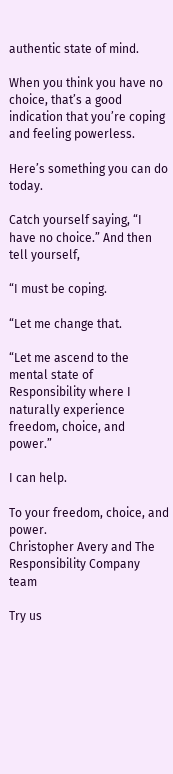authentic state of mind.

When you think you have no choice, that’s a good indication that you’re coping and feeling powerless.

Here’s something you can do today.

Catch yourself saying, “I have no choice.” And then tell yourself,

“I must be coping.

“Let me change that.

“Let me ascend to the mental state of Responsibility where I naturally experience freedom, choice, and power.”

I can help.

To your freedom, choice, and power.
Christopher Avery and The Responsibility Company team

Try us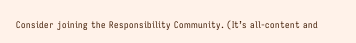Consider joining the Responsibility Community. (It’s all-content and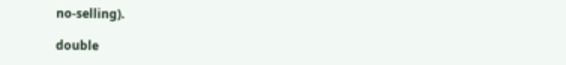no-selling).

double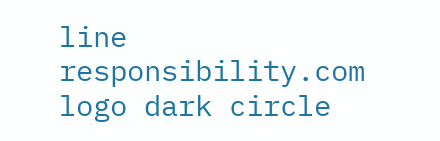line
responsibility.com logo dark circle